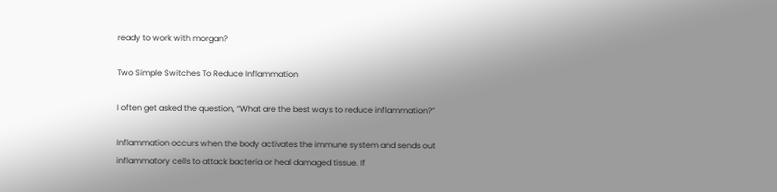ready to work with morgan?

Two Simple Switches To Reduce Inflammation

I often get asked the question, “What are the best ways to reduce inflammation?”

Inflammation occurs when the body activates the immune system and sends out inflammatory cells to attack bacteria or heal damaged tissue. If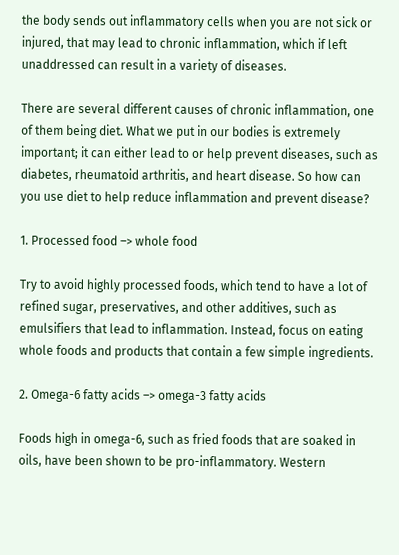the body sends out inflammatory cells when you are not sick or injured, that may lead to chronic inflammation, which if left unaddressed can result in a variety of diseases.

There are several different causes of chronic inflammation, one of them being diet. What we put in our bodies is extremely important; it can either lead to or help prevent diseases, such as diabetes, rheumatoid arthritis, and heart disease. So how can you use diet to help reduce inflammation and prevent disease?

1. Processed food –> whole food

Try to avoid highly processed foods, which tend to have a lot of refined sugar, preservatives, and other additives, such as emulsifiers that lead to inflammation. Instead, focus on eating whole foods and products that contain a few simple ingredients.

2. Omega-6 fatty acids –> omega-3 fatty acids

Foods high in omega-6, such as fried foods that are soaked in oils, have been shown to be pro-inflammatory. Western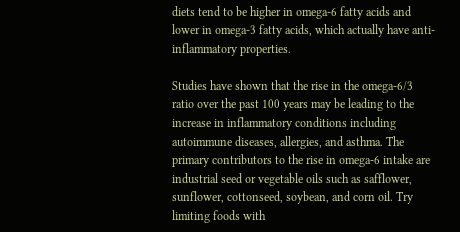diets tend to be higher in omega-6 fatty acids and lower in omega-3 fatty acids, which actually have anti-inflammatory properties.

Studies have shown that the rise in the omega-6/3 ratio over the past 100 years may be leading to the increase in inflammatory conditions including autoimmune diseases, allergies, and asthma. The primary contributors to the rise in omega-6 intake are industrial seed or vegetable oils such as safflower, sunflower, cottonseed, soybean, and corn oil. Try limiting foods with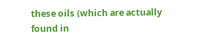these oils (which are actually found in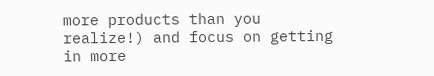more products than you realize!) and focus on getting in more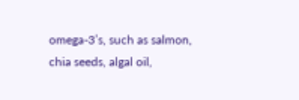omega-3’s, such as salmon, chia seeds, algal oil,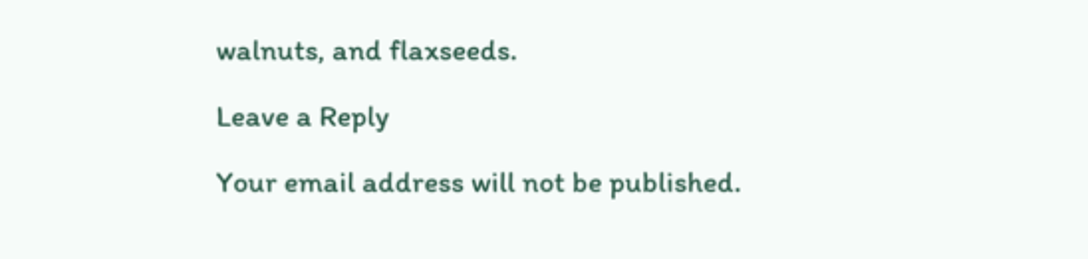walnuts, and flaxseeds.

Leave a Reply

Your email address will not be published.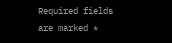Required fields are marked *